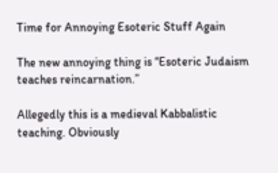Time for Annoying Esoteric Stuff Again

The new annoying thing is “Esoteric Judaism teaches reincarnation.”

Allegedly this is a medieval Kabbalistic teaching. Obviously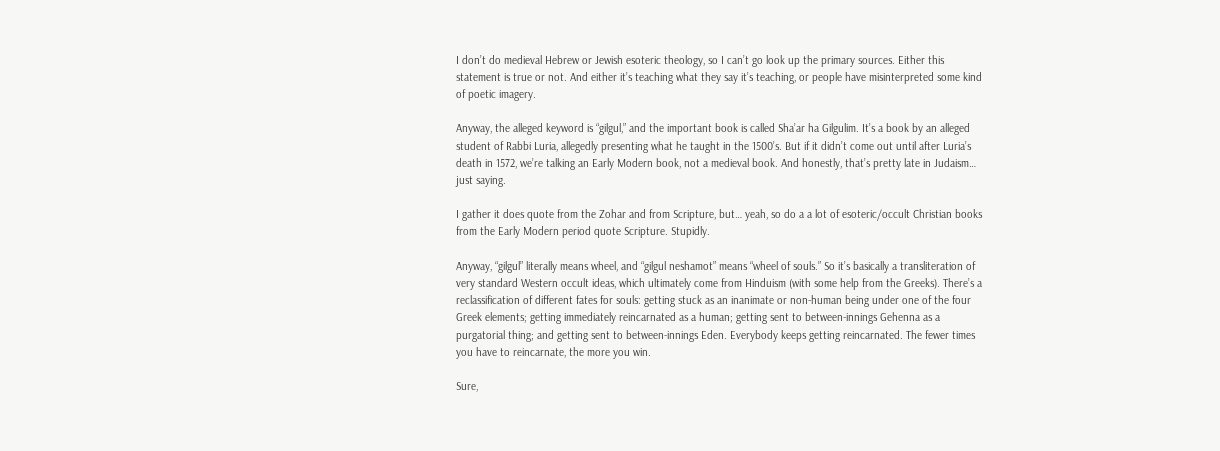I don’t do medieval Hebrew or Jewish esoteric theology, so I can’t go look up the primary sources. Either this statement is true or not. And either it’s teaching what they say it’s teaching, or people have misinterpreted some kind of poetic imagery.

Anyway, the alleged keyword is “gilgul,” and the important book is called Sha’ar ha Gilgulim. It’s a book by an alleged student of Rabbi Luria, allegedly presenting what he taught in the 1500’s. But if it didn’t come out until after Luria’s death in 1572, we’re talking an Early Modern book, not a medieval book. And honestly, that’s pretty late in Judaism… just saying.

I gather it does quote from the Zohar and from Scripture, but… yeah, so do a a lot of esoteric/occult Christian books from the Early Modern period quote Scripture. Stupidly.

Anyway, “gilgul” literally means wheel, and “gilgul neshamot” means “wheel of souls.” So it’s basically a transliteration of very standard Western occult ideas, which ultimately come from Hinduism (with some help from the Greeks). There’s a reclassification of different fates for souls: getting stuck as an inanimate or non-human being under one of the four Greek elements; getting immediately reincarnated as a human; getting sent to between-innings Gehenna as a purgatorial thing; and getting sent to between-innings Eden. Everybody keeps getting reincarnated. The fewer times you have to reincarnate, the more you win.

Sure,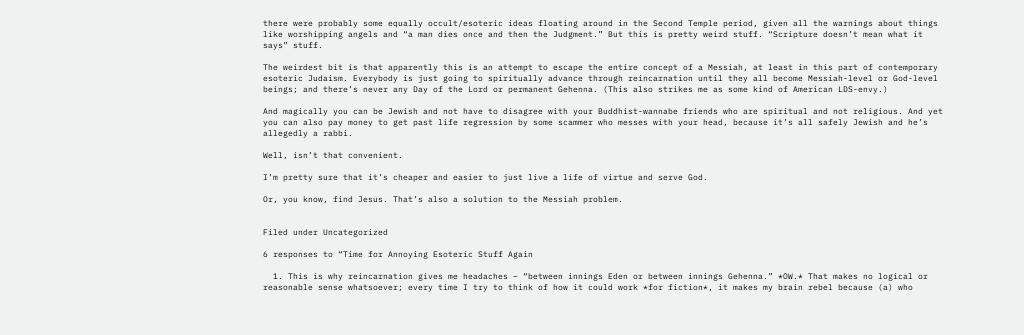there were probably some equally occult/esoteric ideas floating around in the Second Temple period, given all the warnings about things like worshipping angels and “a man dies once and then the Judgment.” But this is pretty weird stuff. “Scripture doesn’t mean what it says” stuff.

The weirdest bit is that apparently this is an attempt to escape the entire concept of a Messiah, at least in this part of contemporary esoteric Judaism. Everybody is just going to spiritually advance through reincarnation until they all become Messiah-level or God-level beings; and there’s never any Day of the Lord or permanent Gehenna. (This also strikes me as some kind of American LDS-envy.)

And magically you can be Jewish and not have to disagree with your Buddhist-wannabe friends who are spiritual and not religious. And yet you can also pay money to get past life regression by some scammer who messes with your head, because it’s all safely Jewish and he’s allegedly a rabbi.

Well, isn’t that convenient.

I’m pretty sure that it’s cheaper and easier to just live a life of virtue and serve God.

Or, you know, find Jesus. That’s also a solution to the Messiah problem.


Filed under Uncategorized

6 responses to “Time for Annoying Esoteric Stuff Again

  1. This is why reincarnation gives me headaches – “between innings Eden or between innings Gehenna.” *OW.* That makes no logical or reasonable sense whatsoever; every time I try to think of how it could work *for fiction*, it makes my brain rebel because (a) who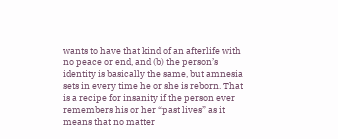wants to have that kind of an afterlife with no peace or end, and (b) the person’s identity is basically the same, but amnesia sets in every time he or she is reborn. That is a recipe for insanity if the person ever remembers his or her “past lives” as it means that no matter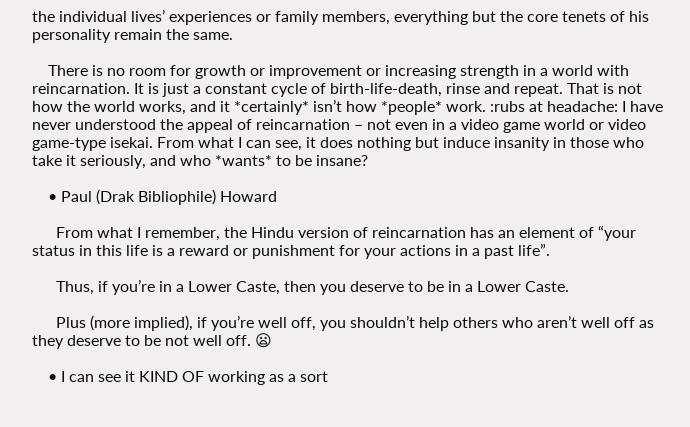the individual lives’ experiences or family members, everything but the core tenets of his personality remain the same.

    There is no room for growth or improvement or increasing strength in a world with reincarnation. It is just a constant cycle of birth-life-death, rinse and repeat. That is not how the world works, and it *certainly* isn’t how *people* work. :rubs at headache: I have never understood the appeal of reincarnation – not even in a video game world or video game-type isekai. From what I can see, it does nothing but induce insanity in those who take it seriously, and who *wants* to be insane?

    • Paul (Drak Bibliophile) Howard

      From what I remember, the Hindu version of reincarnation has an element of “your status in this life is a reward or punishment for your actions in a past life”.

      Thus, if you’re in a Lower Caste, then you deserve to be in a Lower Caste.

      Plus (more implied), if you’re well off, you shouldn’t help others who aren’t well off as they deserve to be not well off. 😦

    • I can see it KIND OF working as a sort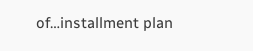of…installment plan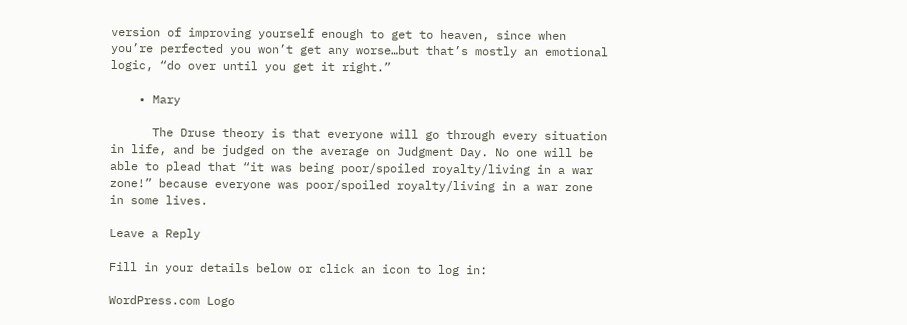version of improving yourself enough to get to heaven, since when you’re perfected you won’t get any worse…but that’s mostly an emotional logic, “do over until you get it right.”

    • Mary

      The Druse theory is that everyone will go through every situation in life, and be judged on the average on Judgment Day. No one will be able to plead that “it was being poor/spoiled royalty/living in a war zone!” because everyone was poor/spoiled royalty/living in a war zone in some lives.

Leave a Reply

Fill in your details below or click an icon to log in:

WordPress.com Logo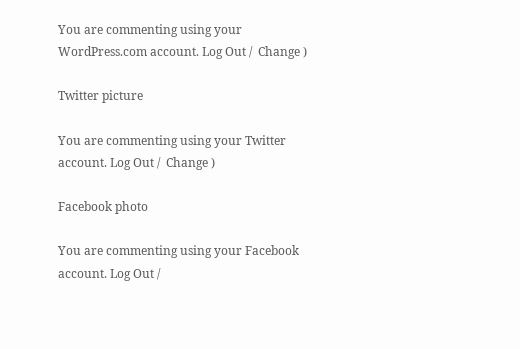You are commenting using your WordPress.com account. Log Out /  Change )

Twitter picture

You are commenting using your Twitter account. Log Out /  Change )

Facebook photo

You are commenting using your Facebook account. Log Out /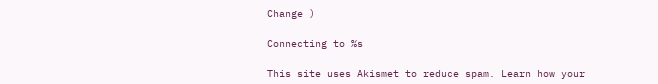Change )

Connecting to %s

This site uses Akismet to reduce spam. Learn how your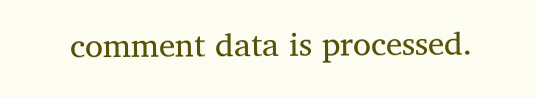comment data is processed.